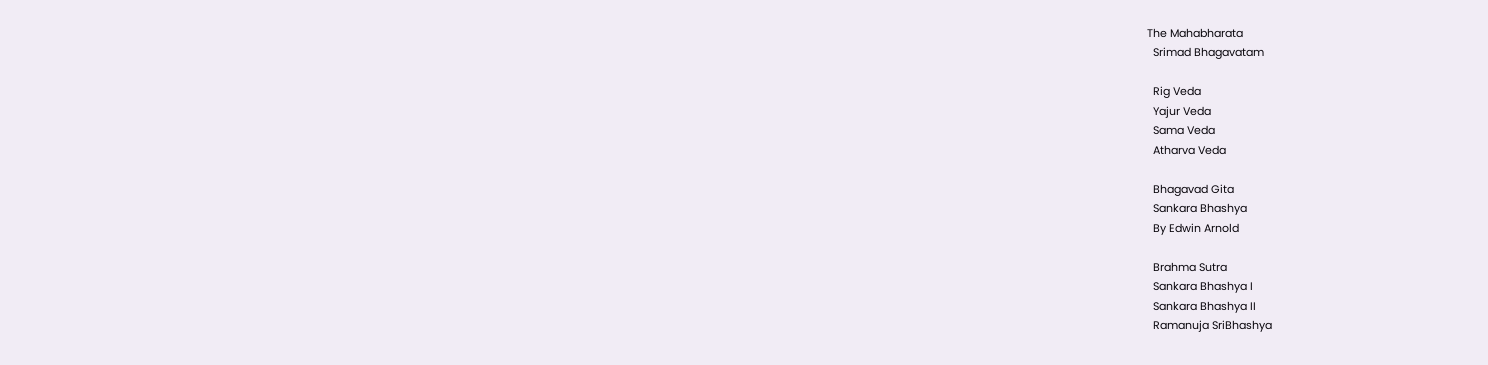The Mahabharata
  Srimad Bhagavatam

  Rig Veda
  Yajur Veda
  Sama Veda
  Atharva Veda

  Bhagavad Gita
  Sankara Bhashya
  By Edwin Arnold

  Brahma Sutra
  Sankara Bhashya I
  Sankara Bhashya II
  Ramanuja SriBhashya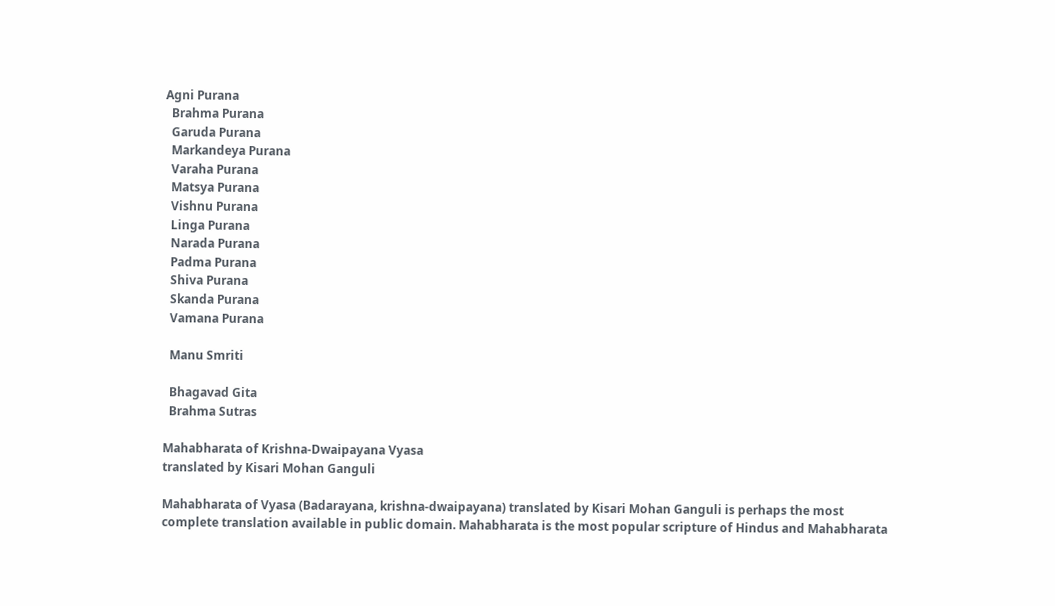Agni Purana
  Brahma Purana
  Garuda Purana
  Markandeya Purana
  Varaha Purana
  Matsya Purana
  Vishnu Purana
  Linga Purana
  Narada Purana
  Padma Purana
  Shiva Purana
  Skanda Purana
  Vamana Purana

  Manu Smriti

  Bhagavad Gita
  Brahma Sutras

Mahabharata of Krishna-Dwaipayana Vyasa
translated by Kisari Mohan Ganguli

Mahabharata of Vyasa (Badarayana, krishna-dwaipayana) translated by Kisari Mohan Ganguli is perhaps the most complete translation available in public domain. Mahabharata is the most popular scripture of Hindus and Mahabharata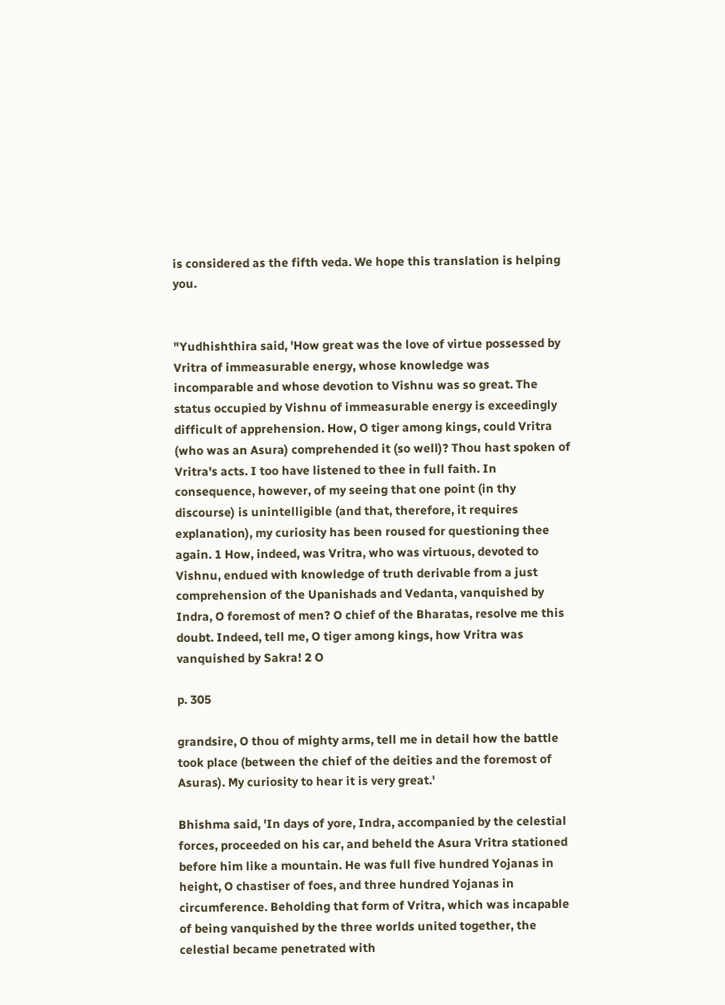is considered as the fifth veda. We hope this translation is helping you.


"Yudhishthira said, 'How great was the love of virtue possessed by Vritra of immeasurable energy, whose knowledge was incomparable and whose devotion to Vishnu was so great. The status occupied by Vishnu of immeasurable energy is exceedingly difficult of apprehension. How, O tiger among kings, could Vritra (who was an Asura) comprehended it (so well)? Thou hast spoken of Vritra's acts. I too have listened to thee in full faith. In consequence, however, of my seeing that one point (in thy discourse) is unintelligible (and that, therefore, it requires explanation), my curiosity has been roused for questioning thee again. 1 How, indeed, was Vritra, who was virtuous, devoted to Vishnu, endued with knowledge of truth derivable from a just comprehension of the Upanishads and Vedanta, vanquished by Indra, O foremost of men? O chief of the Bharatas, resolve me this doubt. Indeed, tell me, O tiger among kings, how Vritra was vanquished by Sakra! 2 O

p. 305

grandsire, O thou of mighty arms, tell me in detail how the battle took place (between the chief of the deities and the foremost of Asuras). My curiosity to hear it is very great.'

Bhishma said, 'In days of yore, Indra, accompanied by the celestial forces, proceeded on his car, and beheld the Asura Vritra stationed before him like a mountain. He was full five hundred Yojanas in height, O chastiser of foes, and three hundred Yojanas in circumference. Beholding that form of Vritra, which was incapable of being vanquished by the three worlds united together, the celestial became penetrated with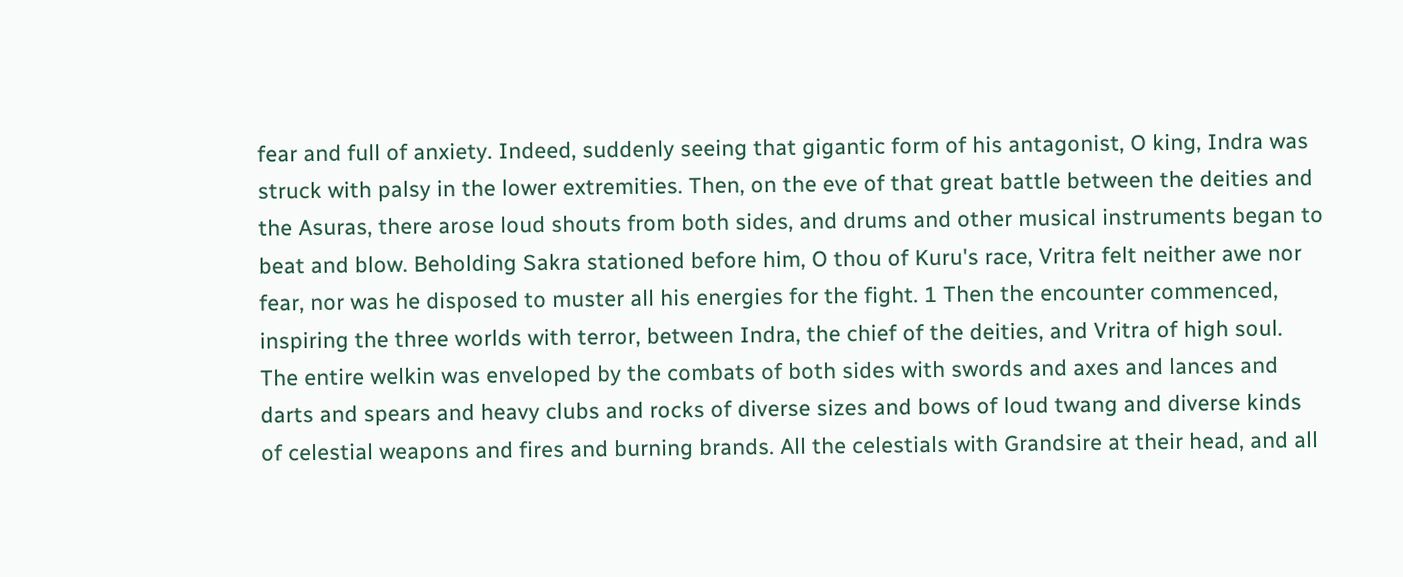fear and full of anxiety. Indeed, suddenly seeing that gigantic form of his antagonist, O king, Indra was struck with palsy in the lower extremities. Then, on the eve of that great battle between the deities and the Asuras, there arose loud shouts from both sides, and drums and other musical instruments began to beat and blow. Beholding Sakra stationed before him, O thou of Kuru's race, Vritra felt neither awe nor fear, nor was he disposed to muster all his energies for the fight. 1 Then the encounter commenced, inspiring the three worlds with terror, between Indra, the chief of the deities, and Vritra of high soul. The entire welkin was enveloped by the combats of both sides with swords and axes and lances and darts and spears and heavy clubs and rocks of diverse sizes and bows of loud twang and diverse kinds of celestial weapons and fires and burning brands. All the celestials with Grandsire at their head, and all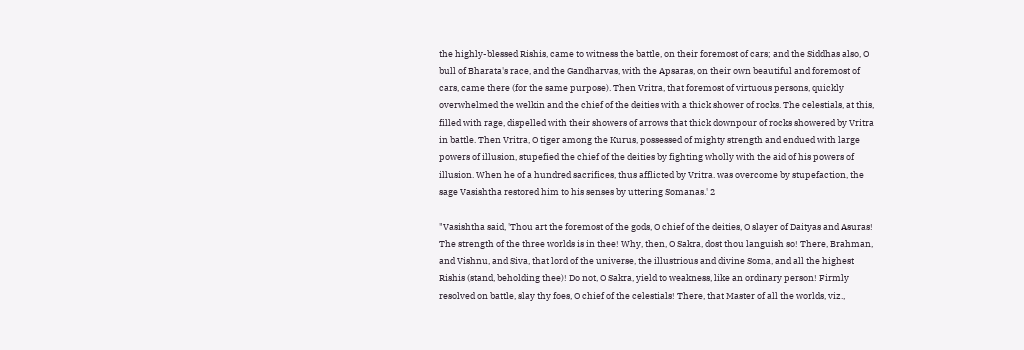the highly-blessed Rishis, came to witness the battle, on their foremost of cars; and the Siddhas also, O bull of Bharata's race, and the Gandharvas, with the Apsaras, on their own beautiful and foremost of cars, came there (for the same purpose). Then Vritra, that foremost of virtuous persons, quickly overwhelmed the welkin and the chief of the deities with a thick shower of rocks. The celestials, at this, filled with rage, dispelled with their showers of arrows that thick downpour of rocks showered by Vritra in battle. Then Vritra, O tiger among the Kurus, possessed of mighty strength and endued with large powers of illusion, stupefied the chief of the deities by fighting wholly with the aid of his powers of illusion. When he of a hundred sacrifices, thus afflicted by Vritra. was overcome by stupefaction, the sage Vasishtha restored him to his senses by uttering Somanas.' 2

"Vasishtha said, 'Thou art the foremost of the gods, O chief of the deities, O slayer of Daityas and Asuras! The strength of the three worlds is in thee! Why, then, O Sakra, dost thou languish so! There, Brahman, and Vishnu, and Siva, that lord of the universe, the illustrious and divine Soma, and all the highest Rishis (stand, beholding thee)! Do not, O Sakra, yield to weakness, like an ordinary person! Firmly resolved on battle, slay thy foes, O chief of the celestials! There, that Master of all the worlds, viz.,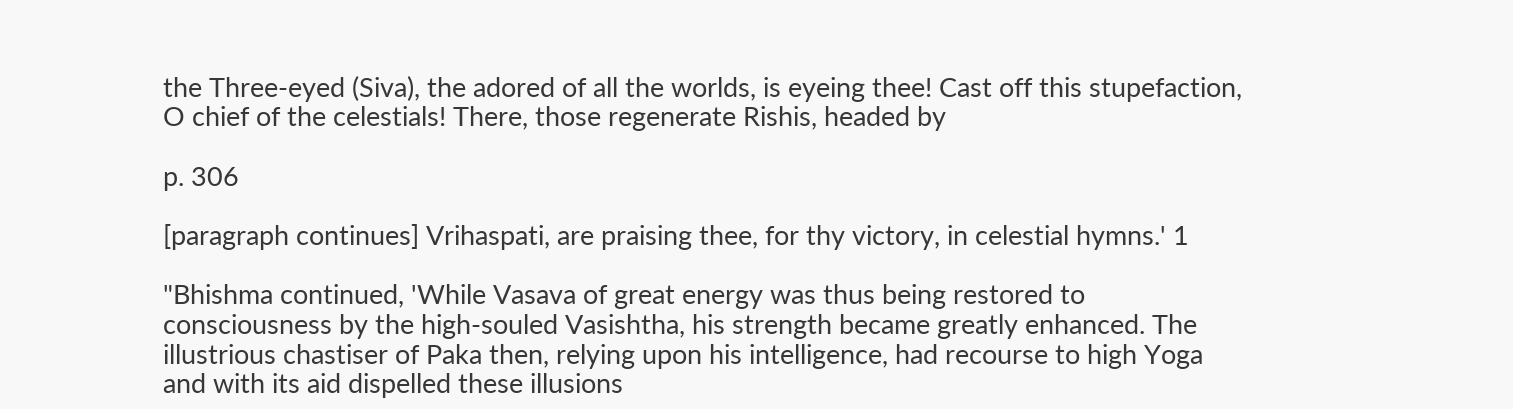the Three-eyed (Siva), the adored of all the worlds, is eyeing thee! Cast off this stupefaction, O chief of the celestials! There, those regenerate Rishis, headed by

p. 306

[paragraph continues] Vrihaspati, are praising thee, for thy victory, in celestial hymns.' 1

"Bhishma continued, 'While Vasava of great energy was thus being restored to consciousness by the high-souled Vasishtha, his strength became greatly enhanced. The illustrious chastiser of Paka then, relying upon his intelligence, had recourse to high Yoga and with its aid dispelled these illusions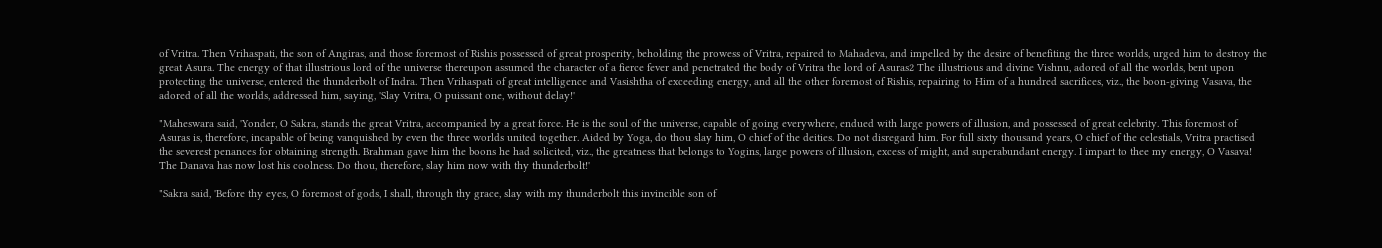of Vritra. Then Vrihaspati, the son of Angiras, and those foremost of Rishis possessed of great prosperity, beholding the prowess of Vritra, repaired to Mahadeva, and impelled by the desire of benefiting the three worlds, urged him to destroy the great Asura. The energy of that illustrious lord of the universe thereupon assumed the character of a fierce fever and penetrated the body of Vritra the lord of Asuras2 The illustrious and divine Vishnu, adored of all the worlds, bent upon protecting the universe, entered the thunderbolt of Indra. Then Vrihaspati of great intelligence and Vasishtha of exceeding energy, and all the other foremost of Rishis, repairing to Him of a hundred sacrifices, viz., the boon-giving Vasava, the adored of all the worlds, addressed him, saying, 'Slay Vritra, O puissant one, without delay!'

"Maheswara said, 'Yonder, O Sakra, stands the great Vritra, accompanied by a great force. He is the soul of the universe, capable of going everywhere, endued with large powers of illusion, and possessed of great celebrity. This foremost of Asuras is, therefore, incapable of being vanquished by even the three worlds united together. Aided by Yoga, do thou slay him, O chief of the deities. Do not disregard him. For full sixty thousand years, O chief of the celestials, Vritra practised the severest penances for obtaining strength. Brahman gave him the boons he had solicited, viz., the greatness that belongs to Yogins, large powers of illusion, excess of might, and superabundant energy. I impart to thee my energy, O Vasava! The Danava has now lost his coolness. Do thou, therefore, slay him now with thy thunderbolt!'

"Sakra said, 'Before thy eyes, O foremost of gods, I shall, through thy grace, slay with my thunderbolt this invincible son of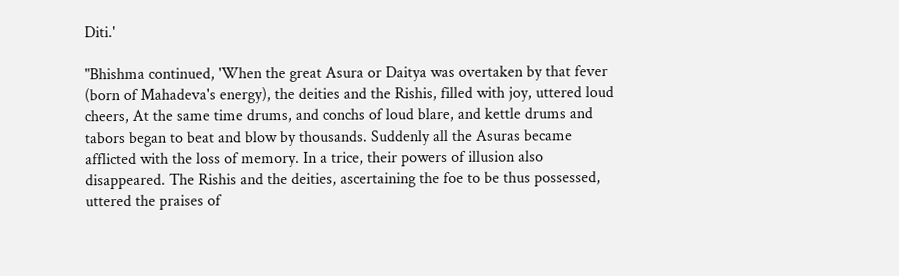Diti.'

"Bhishma continued, 'When the great Asura or Daitya was overtaken by that fever (born of Mahadeva's energy), the deities and the Rishis, filled with joy, uttered loud cheers, At the same time drums, and conchs of loud blare, and kettle drums and tabors began to beat and blow by thousands. Suddenly all the Asuras became afflicted with the loss of memory. In a trice, their powers of illusion also disappeared. The Rishis and the deities, ascertaining the foe to be thus possessed, uttered the praises of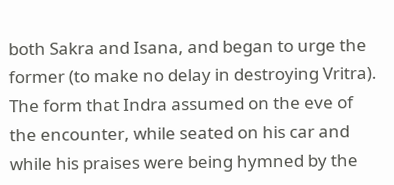both Sakra and Isana, and began to urge the former (to make no delay in destroying Vritra). The form that Indra assumed on the eve of the encounter, while seated on his car and while his praises were being hymned by the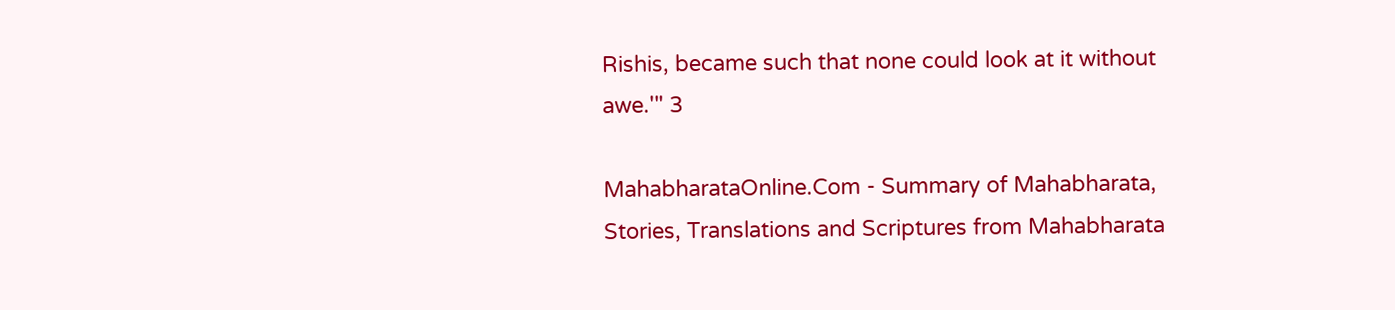Rishis, became such that none could look at it without awe.'" 3

MahabharataOnline.Com - Summary of Mahabharata, Stories, Translations and Scriptures from Mahabharata